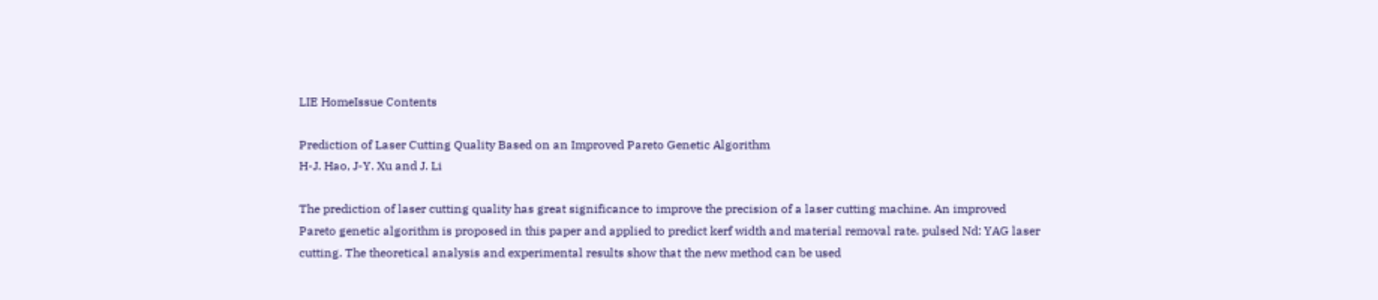LIE HomeIssue Contents

Prediction of Laser Cutting Quality Based on an Improved Pareto Genetic Algorithm
H-J. Hao, J-Y. Xu and J. Li

The prediction of laser cutting quality has great significance to improve the precision of a laser cutting machine. An improved Pareto genetic algorithm is proposed in this paper and applied to predict kerf width and material removal rate. pulsed Nd: YAG laser cutting. The theoretical analysis and experimental results show that the new method can be used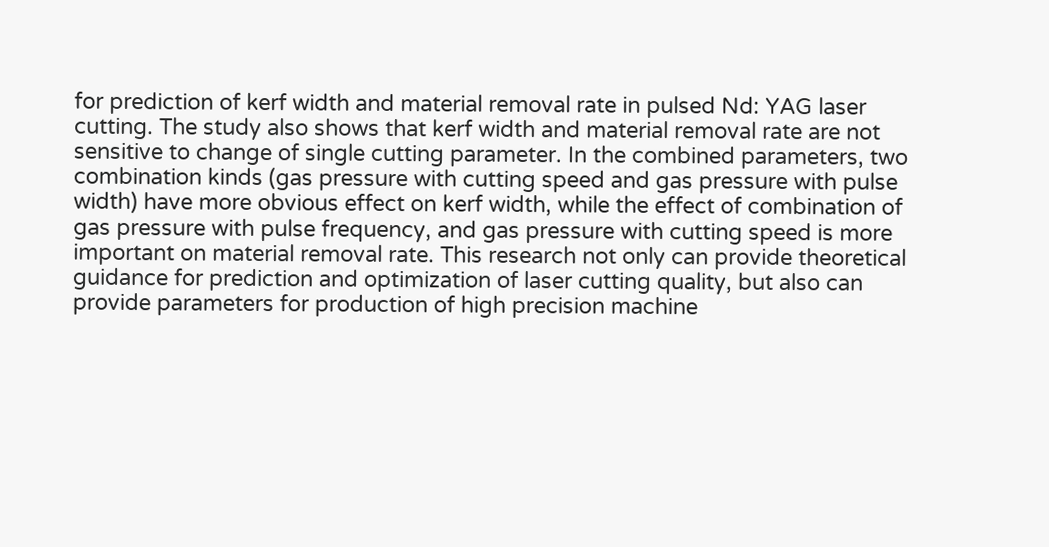for prediction of kerf width and material removal rate in pulsed Nd: YAG laser cutting. The study also shows that kerf width and material removal rate are not sensitive to change of single cutting parameter. In the combined parameters, two combination kinds (gas pressure with cutting speed and gas pressure with pulse width) have more obvious effect on kerf width, while the effect of combination of gas pressure with pulse frequency, and gas pressure with cutting speed is more important on material removal rate. This research not only can provide theoretical guidance for prediction and optimization of laser cutting quality, but also can provide parameters for production of high precision machine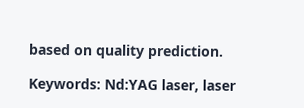based on quality prediction.

Keywords: Nd:YAG laser, laser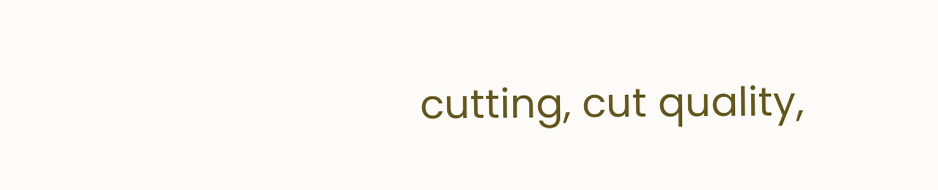cutting, cut quality,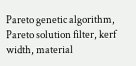Pareto genetic algorithm, Pareto solution filter, kerf width, material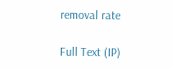removal rate

Full Text (IP)